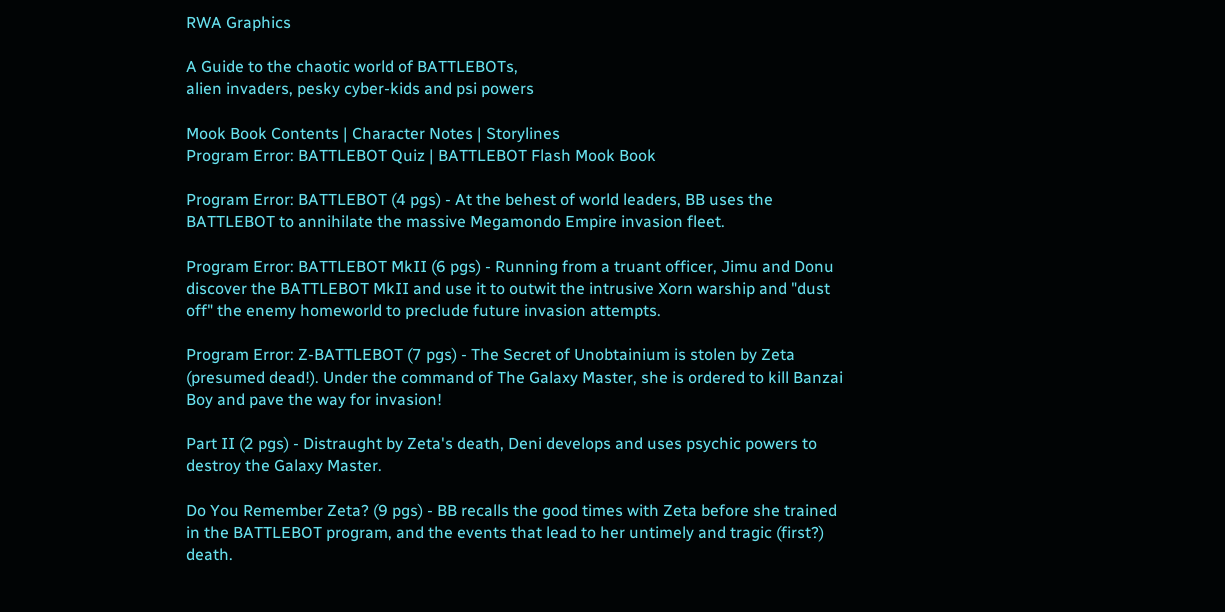RWA Graphics

A Guide to the chaotic world of BATTLEBOTs,
alien invaders, pesky cyber-kids and psi powers

Mook Book Contents | Character Notes | Storylines
Program Error: BATTLEBOT Quiz | BATTLEBOT Flash Mook Book

Program Error: BATTLEBOT (4 pgs) - At the behest of world leaders, BB uses the BATTLEBOT to annihilate the massive Megamondo Empire invasion fleet.

Program Error: BATTLEBOT MkII (6 pgs) - Running from a truant officer, Jimu and Donu discover the BATTLEBOT MkII and use it to outwit the intrusive Xorn warship and "dust off" the enemy homeworld to preclude future invasion attempts.

Program Error: Z-BATTLEBOT (7 pgs) - The Secret of Unobtainium is stolen by Zeta (presumed dead!). Under the command of The Galaxy Master, she is ordered to kill Banzai Boy and pave the way for invasion!

Part II (2 pgs) - Distraught by Zeta's death, Deni develops and uses psychic powers to destroy the Galaxy Master.

Do You Remember Zeta? (9 pgs) - BB recalls the good times with Zeta before she trained in the BATTLEBOT program, and the events that lead to her untimely and tragic (first?) death.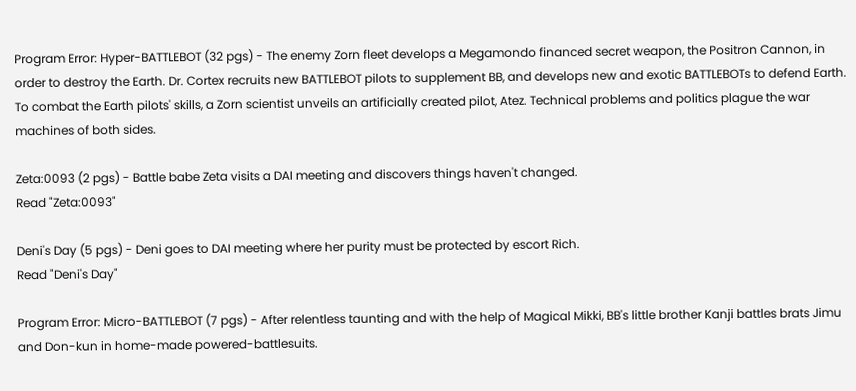Program Error: Hyper-BATTLEBOT (32 pgs) - The enemy Zorn fleet develops a Megamondo financed secret weapon, the Positron Cannon, in order to destroy the Earth. Dr. Cortex recruits new BATTLEBOT pilots to supplement BB, and develops new and exotic BATTLEBOTs to defend Earth. To combat the Earth pilots' skills, a Zorn scientist unveils an artificially created pilot, Atez. Technical problems and politics plague the war machines of both sides.

Zeta:0093 (2 pgs) - Battle babe Zeta visits a DAI meeting and discovers things haven't changed.
Read "Zeta:0093"

Deni's Day (5 pgs) - Deni goes to DAI meeting where her purity must be protected by escort Rich.
Read "Deni's Day"

Program Error: Micro-BATTLEBOT (7 pgs) - After relentless taunting and with the help of Magical Mikki, BB's little brother Kanji battles brats Jimu and Don-kun in home-made powered-battlesuits.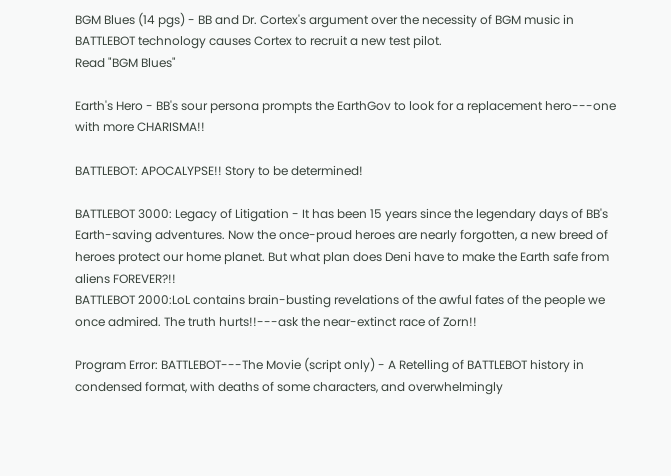BGM Blues (14 pgs) - BB and Dr. Cortex's argument over the necessity of BGM music in BATTLEBOT technology causes Cortex to recruit a new test pilot.
Read "BGM Blues"

Earth's Hero - BB's sour persona prompts the EarthGov to look for a replacement hero---one with more CHARISMA!!

BATTLEBOT: APOCALYPSE!! Story to be determined!

BATTLEBOT 3000: Legacy of Litigation - It has been 15 years since the legendary days of BB's Earth-saving adventures. Now the once-proud heroes are nearly forgotten, a new breed of heroes protect our home planet. But what plan does Deni have to make the Earth safe from aliens FOREVER?!!
BATTLEBOT 2000:LoL contains brain-busting revelations of the awful fates of the people we once admired. The truth hurts!!---ask the near-extinct race of Zorn!!

Program Error: BATTLEBOT---The Movie (script only) - A Retelling of BATTLEBOT history in condensed format, with deaths of some characters, and overwhelmingly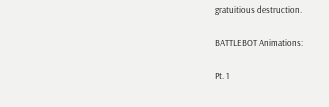gratuitious destruction.

BATTLEBOT Animations:

Pt. 1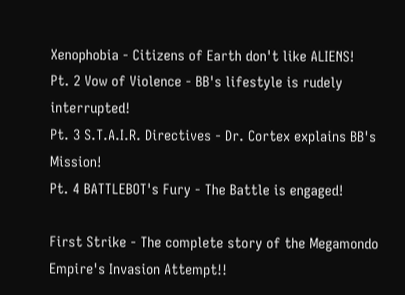Xenophobia - Citizens of Earth don't like ALIENS!
Pt. 2 Vow of Violence - BB's lifestyle is rudely interrupted!
Pt. 3 S.T.A.I.R. Directives - Dr. Cortex explains BB's Mission!
Pt. 4 BATTLEBOT's Fury - The Battle is engaged!

First Strike - The complete story of the Megamondo Empire's Invasion Attempt!!